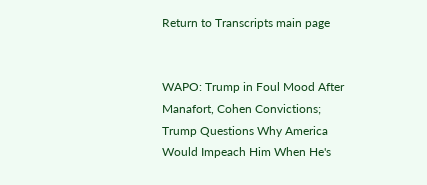Return to Transcripts main page


WAPO: Trump in Foul Mood After Manafort, Cohen Convictions; Trump Questions Why America Would Impeach Him When He's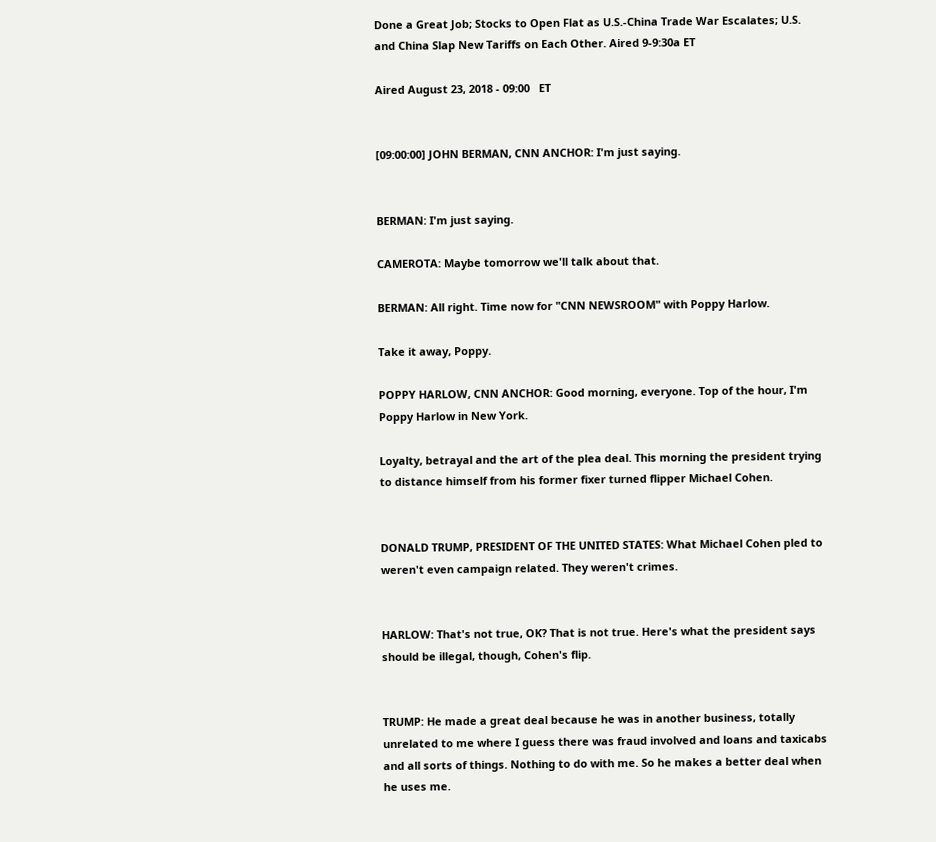Done a Great Job; Stocks to Open Flat as U.S.-China Trade War Escalates; U.S. and China Slap New Tariffs on Each Other. Aired 9-9:30a ET

Aired August 23, 2018 - 09:00   ET


[09:00:00] JOHN BERMAN, CNN ANCHOR: I'm just saying.


BERMAN: I'm just saying.

CAMEROTA: Maybe tomorrow we'll talk about that.

BERMAN: All right. Time now for "CNN NEWSROOM" with Poppy Harlow.

Take it away, Poppy.

POPPY HARLOW, CNN ANCHOR: Good morning, everyone. Top of the hour, I'm Poppy Harlow in New York.

Loyalty, betrayal and the art of the plea deal. This morning the president trying to distance himself from his former fixer turned flipper Michael Cohen.


DONALD TRUMP, PRESIDENT OF THE UNITED STATES: What Michael Cohen pled to weren't even campaign related. They weren't crimes.


HARLOW: That's not true, OK? That is not true. Here's what the president says should be illegal, though, Cohen's flip.


TRUMP: He made a great deal because he was in another business, totally unrelated to me where I guess there was fraud involved and loans and taxicabs and all sorts of things. Nothing to do with me. So he makes a better deal when he uses me.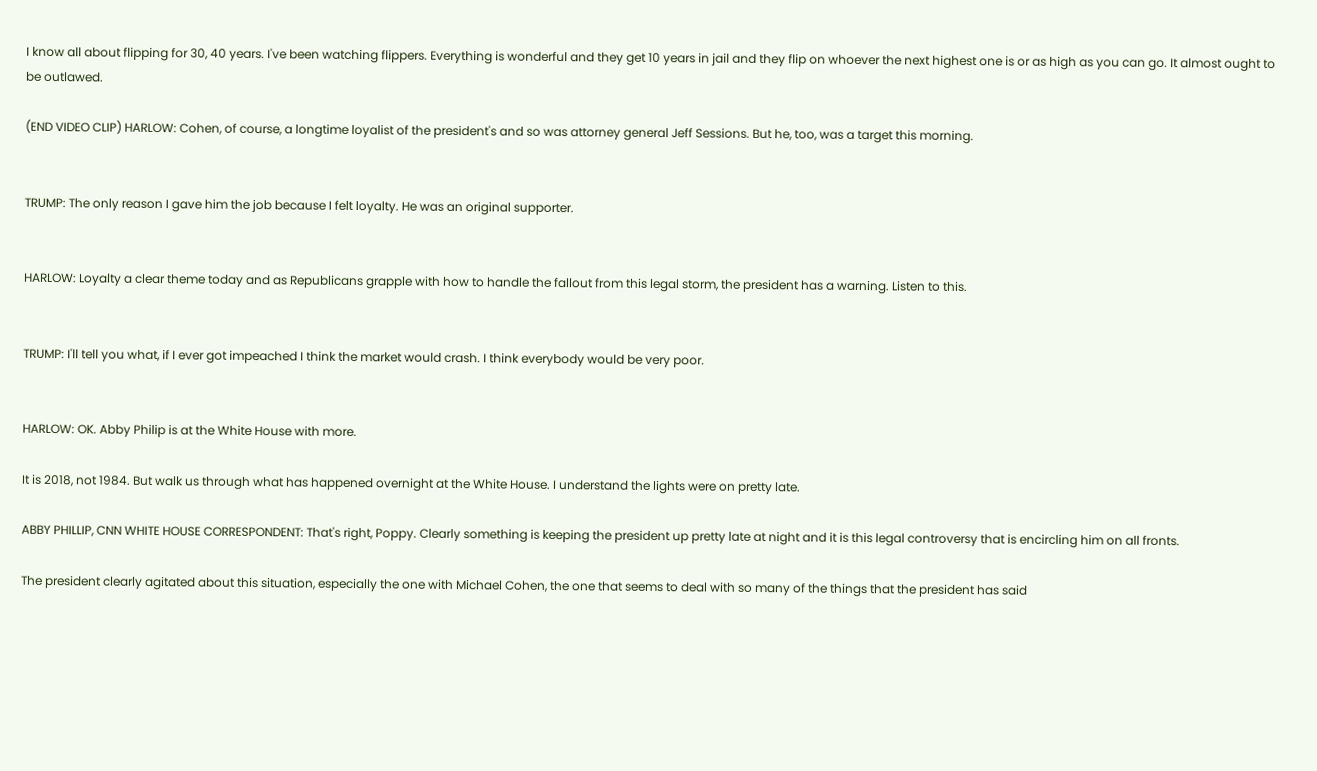I know all about flipping for 30, 40 years. I've been watching flippers. Everything is wonderful and they get 10 years in jail and they flip on whoever the next highest one is or as high as you can go. It almost ought to be outlawed.

(END VIDEO CLIP) HARLOW: Cohen, of course, a longtime loyalist of the president's and so was attorney general Jeff Sessions. But he, too, was a target this morning.


TRUMP: The only reason I gave him the job because I felt loyalty. He was an original supporter.


HARLOW: Loyalty a clear theme today and as Republicans grapple with how to handle the fallout from this legal storm, the president has a warning. Listen to this.


TRUMP: I'll tell you what, if I ever got impeached I think the market would crash. I think everybody would be very poor.


HARLOW: OK. Abby Philip is at the White House with more.

It is 2018, not 1984. But walk us through what has happened overnight at the White House. I understand the lights were on pretty late.

ABBY PHILLIP, CNN WHITE HOUSE CORRESPONDENT: That's right, Poppy. Clearly something is keeping the president up pretty late at night and it is this legal controversy that is encircling him on all fronts.

The president clearly agitated about this situation, especially the one with Michael Cohen, the one that seems to deal with so many of the things that the president has said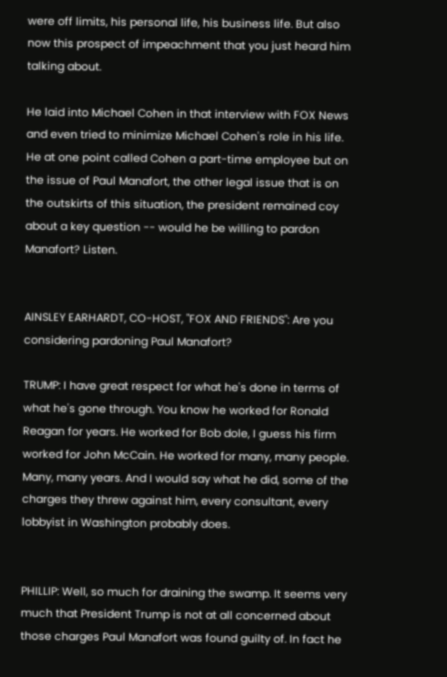were off limits, his personal life, his business life. But also now this prospect of impeachment that you just heard him talking about.

He laid into Michael Cohen in that interview with FOX News and even tried to minimize Michael Cohen's role in his life. He at one point called Cohen a part-time employee but on the issue of Paul Manafort, the other legal issue that is on the outskirts of this situation, the president remained coy about a key question -- would he be willing to pardon Manafort? Listen.


AINSLEY EARHARDT, CO-HOST, "FOX AND FRIENDS": Are you considering pardoning Paul Manafort?

TRUMP: I have great respect for what he's done in terms of what he's gone through. You know he worked for Ronald Reagan for years. He worked for Bob dole, I guess his firm worked for John McCain. He worked for many, many people. Many, many years. And I would say what he did, some of the charges they threw against him, every consultant, every lobbyist in Washington probably does.


PHILLIP: Well, so much for draining the swamp. It seems very much that President Trump is not at all concerned about those charges Paul Manafort was found guilty of. In fact he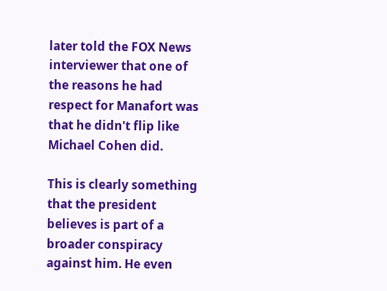later told the FOX News interviewer that one of the reasons he had respect for Manafort was that he didn't flip like Michael Cohen did.

This is clearly something that the president believes is part of a broader conspiracy against him. He even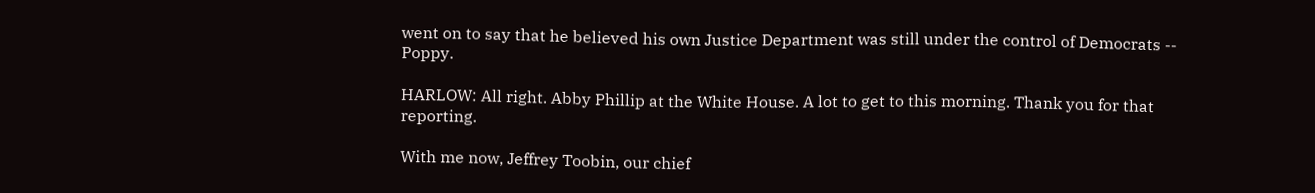went on to say that he believed his own Justice Department was still under the control of Democrats -- Poppy.

HARLOW: All right. Abby Phillip at the White House. A lot to get to this morning. Thank you for that reporting.

With me now, Jeffrey Toobin, our chief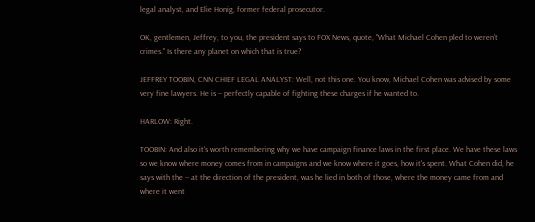legal analyst, and Elie Honig, former federal prosecutor.

OK, gentlemen, Jeffrey, to you, the president says to FOX News, quote, "What Michael Cohen pled to weren't crimes." Is there any planet on which that is true?

JEFFREY TOOBIN, CNN CHIEF LEGAL ANALYST: Well, not this one. You know, Michael Cohen was advised by some very fine lawyers. He is -- perfectly capable of fighting these charges if he wanted to.

HARLOW: Right.

TOOBIN: And also it's worth remembering why we have campaign finance laws in the first place. We have these laws so we know where money comes from in campaigns and we know where it goes, how it's spent. What Cohen did, he says with the -- at the direction of the president, was he lied in both of those, where the money came from and where it went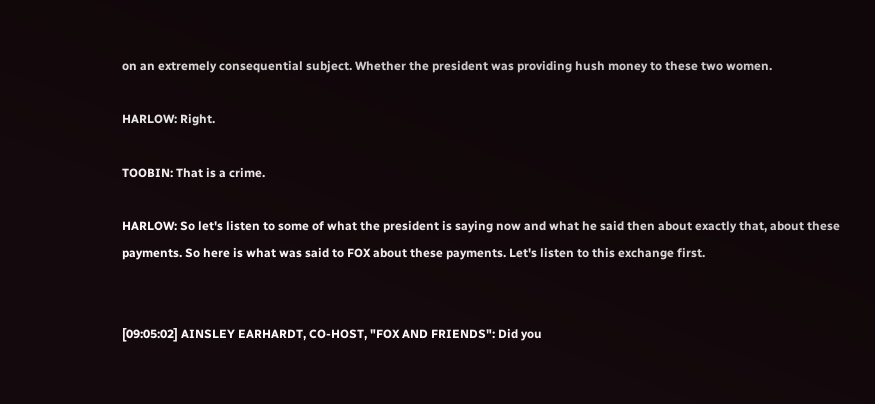on an extremely consequential subject. Whether the president was providing hush money to these two women.

HARLOW: Right.

TOOBIN: That is a crime.

HARLOW: So let's listen to some of what the president is saying now and what he said then about exactly that, about these payments. So here is what was said to FOX about these payments. Let's listen to this exchange first.


[09:05:02] AINSLEY EARHARDT, CO-HOST, "FOX AND FRIENDS": Did you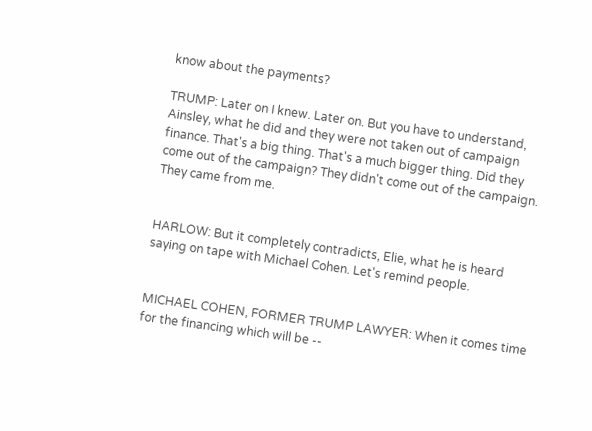know about the payments?

TRUMP: Later on I knew. Later on. But you have to understand, Ainsley, what he did and they were not taken out of campaign finance. That's a big thing. That's a much bigger thing. Did they come out of the campaign? They didn't come out of the campaign. They came from me.


HARLOW: But it completely contradicts, Elie, what he is heard saying on tape with Michael Cohen. Let's remind people.


MICHAEL COHEN, FORMER TRUMP LAWYER: When it comes time for the financing which will be --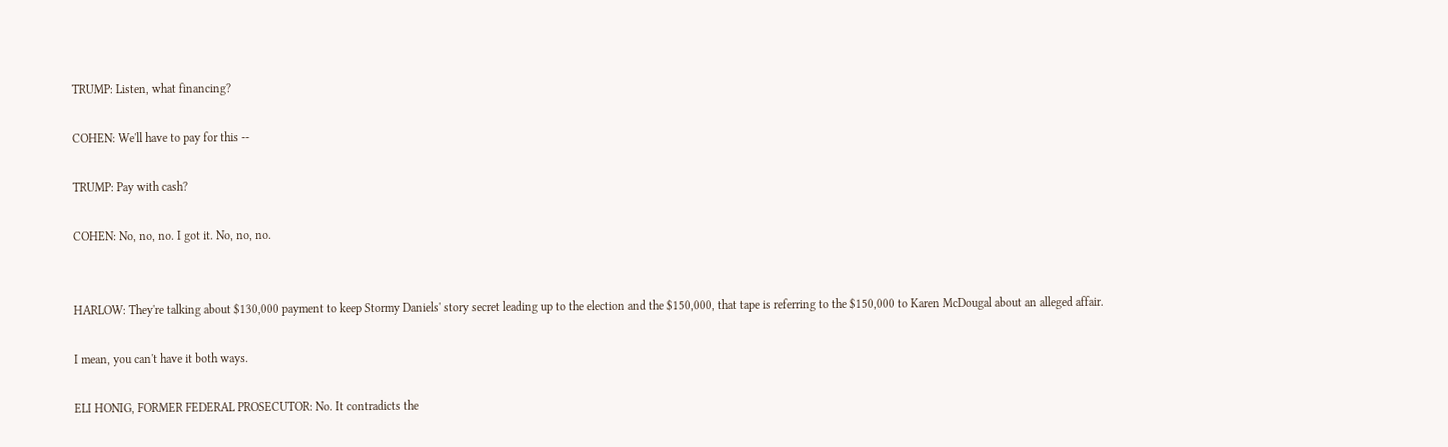TRUMP: Listen, what financing?

COHEN: We'll have to pay for this --

TRUMP: Pay with cash?

COHEN: No, no, no. I got it. No, no, no.


HARLOW: They're talking about $130,000 payment to keep Stormy Daniels' story secret leading up to the election and the $150,000, that tape is referring to the $150,000 to Karen McDougal about an alleged affair.

I mean, you can't have it both ways.

ELI HONIG, FORMER FEDERAL PROSECUTOR: No. It contradicts the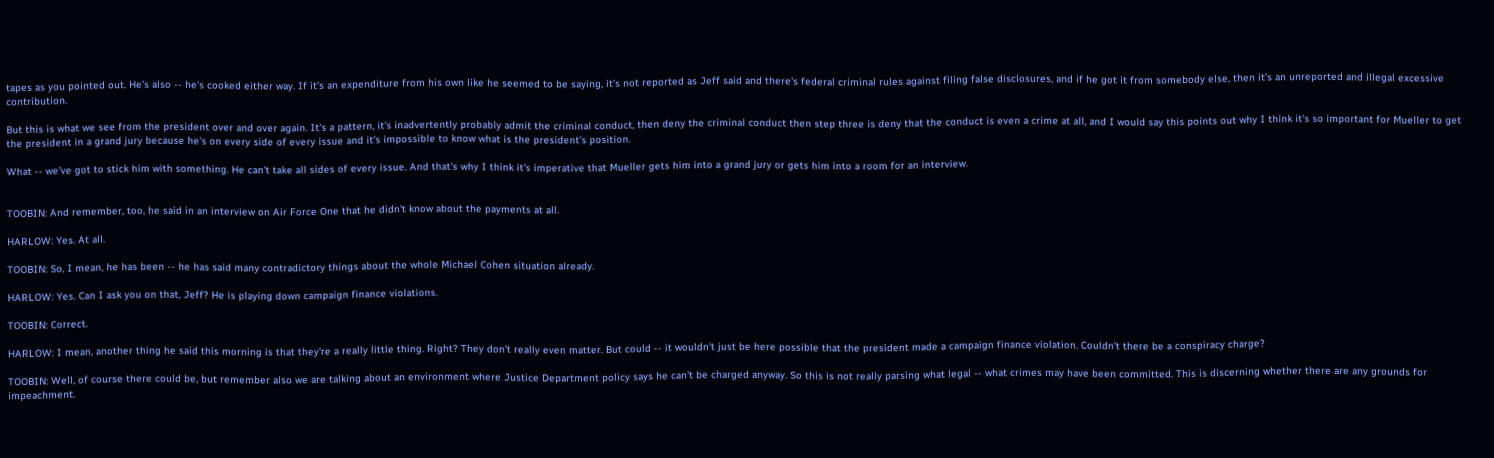tapes as you pointed out. He's also -- he's cooked either way. If it's an expenditure from his own like he seemed to be saying, it's not reported as Jeff said and there's federal criminal rules against filing false disclosures, and if he got it from somebody else, then it's an unreported and illegal excessive contribution.

But this is what we see from the president over and over again. It's a pattern, it's inadvertently probably admit the criminal conduct, then deny the criminal conduct then step three is deny that the conduct is even a crime at all, and I would say this points out why I think it's so important for Mueller to get the president in a grand jury because he's on every side of every issue and it's impossible to know what is the president's position.

What -- we've got to stick him with something. He can't take all sides of every issue. And that's why I think it's imperative that Mueller gets him into a grand jury or gets him into a room for an interview.


TOOBIN: And remember, too, he said in an interview on Air Force One that he didn't know about the payments at all.

HARLOW: Yes. At all.

TOOBIN: So, I mean, he has been -- he has said many contradictory things about the whole Michael Cohen situation already.

HARLOW: Yes. Can I ask you on that, Jeff? He is playing down campaign finance violations.

TOOBIN: Correct.

HARLOW: I mean, another thing he said this morning is that they're a really little thing. Right? They don't really even matter. But could -- it wouldn't just be here possible that the president made a campaign finance violation. Couldn't there be a conspiracy charge?

TOOBIN: Well, of course there could be, but remember also we are talking about an environment where Justice Department policy says he can't be charged anyway. So this is not really parsing what legal -- what crimes may have been committed. This is discerning whether there are any grounds for impeachment.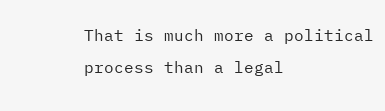That is much more a political process than a legal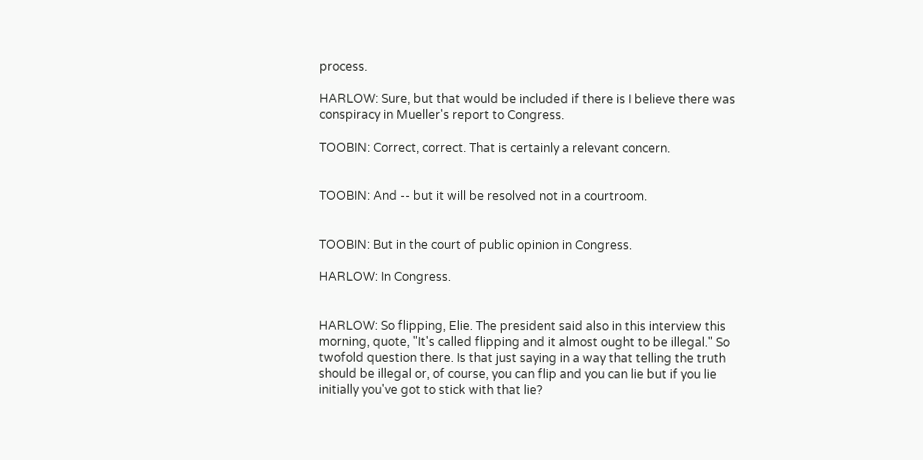process.

HARLOW: Sure, but that would be included if there is I believe there was conspiracy in Mueller's report to Congress.

TOOBIN: Correct, correct. That is certainly a relevant concern.


TOOBIN: And -- but it will be resolved not in a courtroom.


TOOBIN: But in the court of public opinion in Congress.

HARLOW: In Congress.


HARLOW: So flipping, Elie. The president said also in this interview this morning, quote, "It's called flipping and it almost ought to be illegal." So twofold question there. Is that just saying in a way that telling the truth should be illegal or, of course, you can flip and you can lie but if you lie initially you've got to stick with that lie?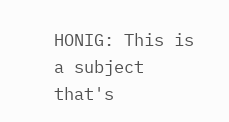HONIG: This is a subject that's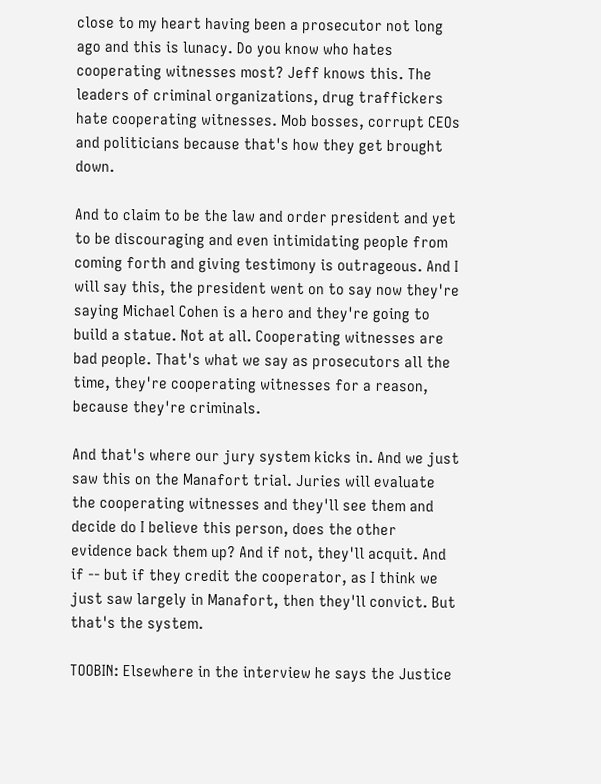close to my heart having been a prosecutor not long ago and this is lunacy. Do you know who hates cooperating witnesses most? Jeff knows this. The leaders of criminal organizations, drug traffickers hate cooperating witnesses. Mob bosses, corrupt CEOs and politicians because that's how they get brought down.

And to claim to be the law and order president and yet to be discouraging and even intimidating people from coming forth and giving testimony is outrageous. And I will say this, the president went on to say now they're saying Michael Cohen is a hero and they're going to build a statue. Not at all. Cooperating witnesses are bad people. That's what we say as prosecutors all the time, they're cooperating witnesses for a reason, because they're criminals.

And that's where our jury system kicks in. And we just saw this on the Manafort trial. Juries will evaluate the cooperating witnesses and they'll see them and decide do I believe this person, does the other evidence back them up? And if not, they'll acquit. And if -- but if they credit the cooperator, as I think we just saw largely in Manafort, then they'll convict. But that's the system.

TOOBIN: Elsewhere in the interview he says the Justice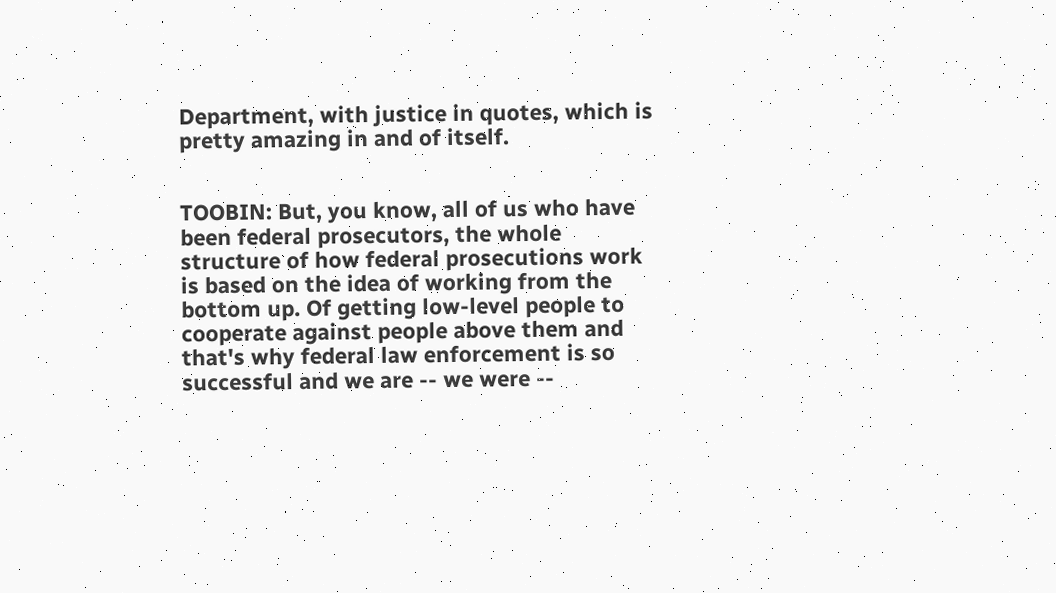Department, with justice in quotes, which is pretty amazing in and of itself.


TOOBIN: But, you know, all of us who have been federal prosecutors, the whole structure of how federal prosecutions work is based on the idea of working from the bottom up. Of getting low-level people to cooperate against people above them and that's why federal law enforcement is so successful and we are -- we were --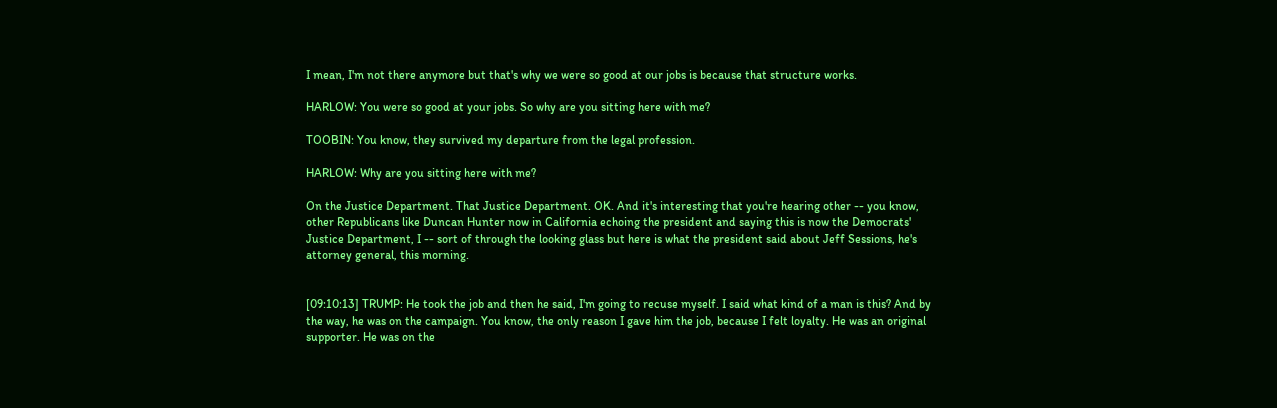I mean, I'm not there anymore but that's why we were so good at our jobs is because that structure works.

HARLOW: You were so good at your jobs. So why are you sitting here with me?

TOOBIN: You know, they survived my departure from the legal profession.

HARLOW: Why are you sitting here with me?

On the Justice Department. That Justice Department. OK. And it's interesting that you're hearing other -- you know, other Republicans like Duncan Hunter now in California echoing the president and saying this is now the Democrats' Justice Department, I -- sort of through the looking glass but here is what the president said about Jeff Sessions, he's attorney general, this morning.


[09:10:13] TRUMP: He took the job and then he said, I'm going to recuse myself. I said what kind of a man is this? And by the way, he was on the campaign. You know, the only reason I gave him the job, because I felt loyalty. He was an original supporter. He was on the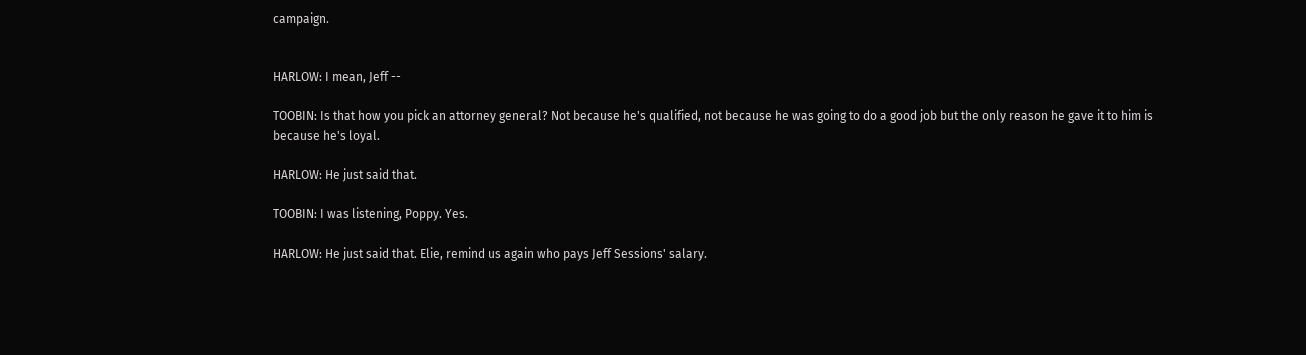campaign.


HARLOW: I mean, Jeff --

TOOBIN: Is that how you pick an attorney general? Not because he's qualified, not because he was going to do a good job but the only reason he gave it to him is because he's loyal.

HARLOW: He just said that.

TOOBIN: I was listening, Poppy. Yes.

HARLOW: He just said that. Elie, remind us again who pays Jeff Sessions' salary.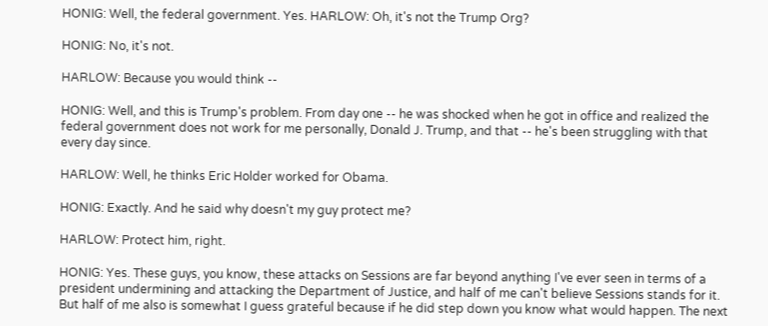HONIG: Well, the federal government. Yes. HARLOW: Oh, it's not the Trump Org?

HONIG: No, it's not.

HARLOW: Because you would think --

HONIG: Well, and this is Trump's problem. From day one -- he was shocked when he got in office and realized the federal government does not work for me personally, Donald J. Trump, and that -- he's been struggling with that every day since.

HARLOW: Well, he thinks Eric Holder worked for Obama.

HONIG: Exactly. And he said why doesn't my guy protect me?

HARLOW: Protect him, right.

HONIG: Yes. These guys, you know, these attacks on Sessions are far beyond anything I've ever seen in terms of a president undermining and attacking the Department of Justice, and half of me can't believe Sessions stands for it. But half of me also is somewhat I guess grateful because if he did step down you know what would happen. The next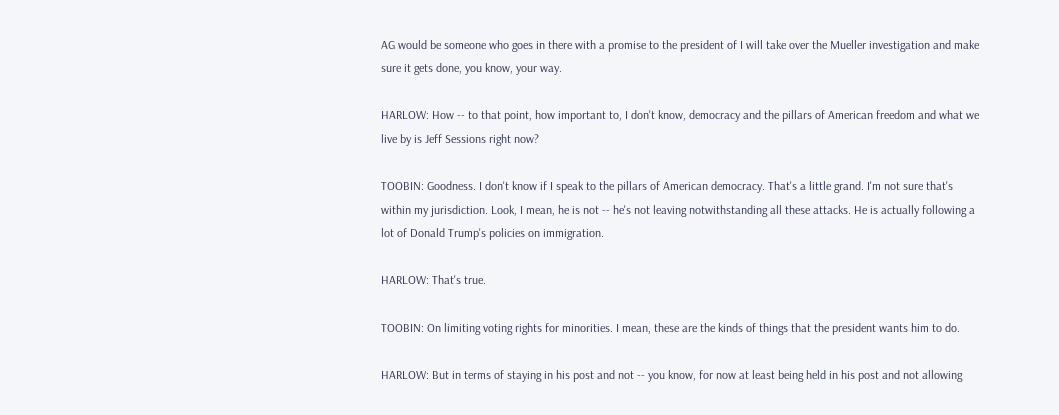AG would be someone who goes in there with a promise to the president of I will take over the Mueller investigation and make sure it gets done, you know, your way.

HARLOW: How -- to that point, how important to, I don't know, democracy and the pillars of American freedom and what we live by is Jeff Sessions right now?

TOOBIN: Goodness. I don't know if I speak to the pillars of American democracy. That's a little grand. I'm not sure that's within my jurisdiction. Look, I mean, he is not -- he's not leaving notwithstanding all these attacks. He is actually following a lot of Donald Trump's policies on immigration.

HARLOW: That's true.

TOOBIN: On limiting voting rights for minorities. I mean, these are the kinds of things that the president wants him to do.

HARLOW: But in terms of staying in his post and not -- you know, for now at least being held in his post and not allowing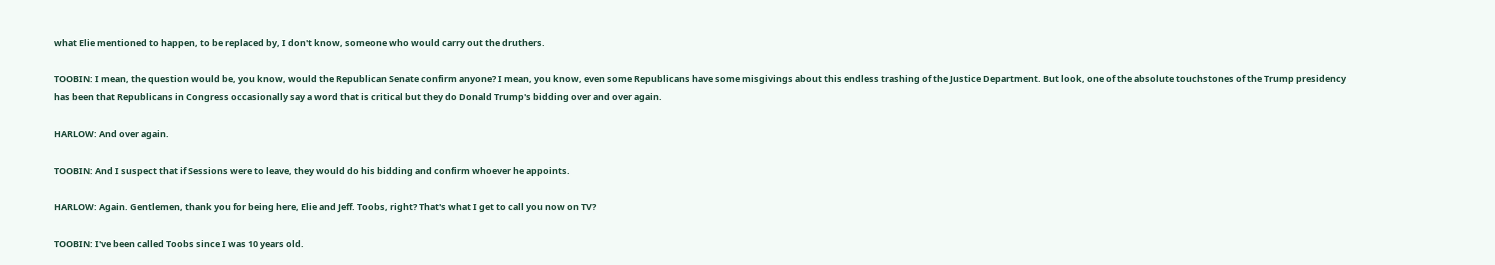what Elie mentioned to happen, to be replaced by, I don't know, someone who would carry out the druthers.

TOOBIN: I mean, the question would be, you know, would the Republican Senate confirm anyone? I mean, you know, even some Republicans have some misgivings about this endless trashing of the Justice Department. But look, one of the absolute touchstones of the Trump presidency has been that Republicans in Congress occasionally say a word that is critical but they do Donald Trump's bidding over and over again.

HARLOW: And over again.

TOOBIN: And I suspect that if Sessions were to leave, they would do his bidding and confirm whoever he appoints.

HARLOW: Again. Gentlemen, thank you for being here, Elie and Jeff. Toobs, right? That's what I get to call you now on TV?

TOOBIN: I've been called Toobs since I was 10 years old.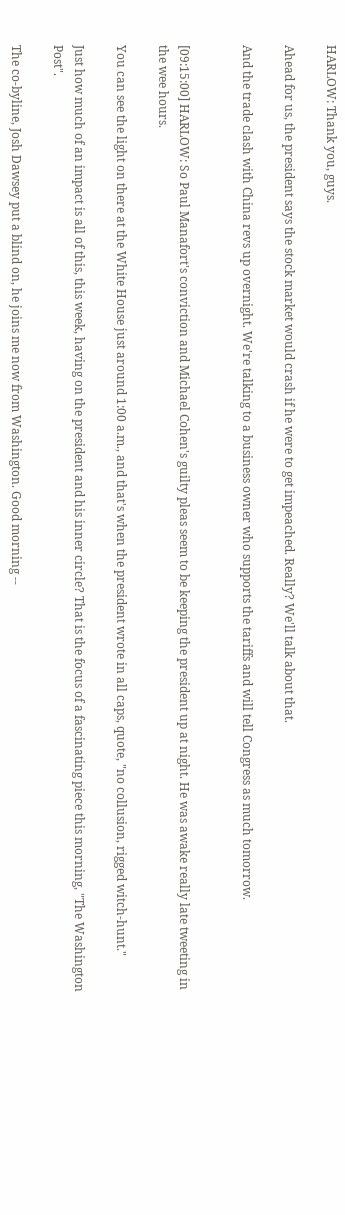HARLOW: Thank you, guys.

Ahead for us, the president says the stock market would crash if he were to get impeached. Really? We'll talk about that.

And the trade clash with China revs up overnight. We're talking to a business owner who supports the tariffs and will tell Congress as much tomorrow.


[09:15:00] HARLOW: So Paul Manafort's conviction and Michael Cohen's guilty pleas seem to be keeping the president up at night. He was awake really late tweeting in the wee hours.

You can see the light on there at the White House just around 1:00 a.m., and that's when the president wrote in all caps, quote, "no collusion, rigged witch-hunt."

Just how much of an impact is all of this, this week, having on the president and his inner circle? That is the focus of a fascinating piece this morning, "The Washington Post".

The co-byline, Josh Dawsey put a blind on, he joins me now from Washington. Good morning --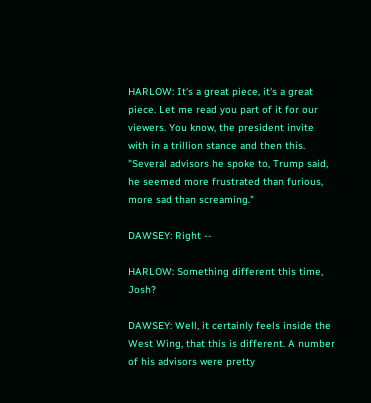HARLOW: It's a great piece, it's a great piece. Let me read you part of it for our viewers. You know, the president invite with in a trillion stance and then this. "Several advisors he spoke to, Trump said, he seemed more frustrated than furious, more sad than screaming."

DAWSEY: Right --

HARLOW: Something different this time, Josh?

DAWSEY: Well, it certainly feels inside the West Wing, that this is different. A number of his advisors were pretty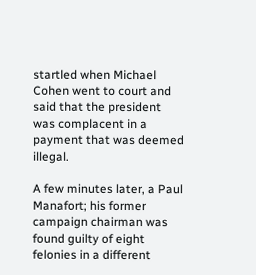startled when Michael Cohen went to court and said that the president was complacent in a payment that was deemed illegal.

A few minutes later, a Paul Manafort; his former campaign chairman was found guilty of eight felonies in a different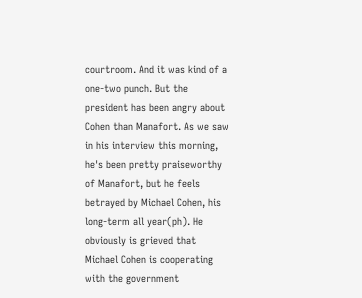courtroom. And it was kind of a one-two punch. But the president has been angry about Cohen than Manafort. As we saw in his interview this morning, he's been pretty praiseworthy of Manafort, but he feels betrayed by Michael Cohen, his long-term all year(ph). He obviously is grieved that Michael Cohen is cooperating with the government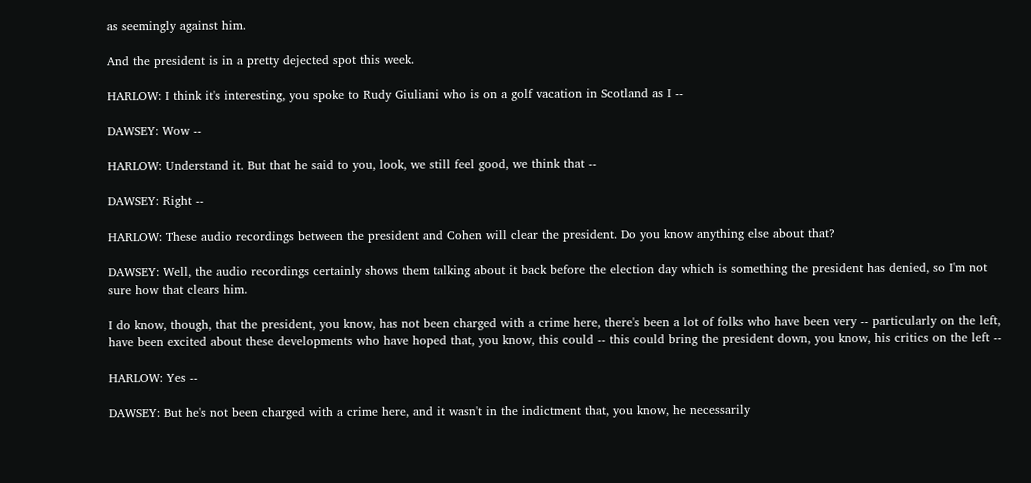as seemingly against him.

And the president is in a pretty dejected spot this week.

HARLOW: I think it's interesting, you spoke to Rudy Giuliani who is on a golf vacation in Scotland as I --

DAWSEY: Wow --

HARLOW: Understand it. But that he said to you, look, we still feel good, we think that --

DAWSEY: Right --

HARLOW: These audio recordings between the president and Cohen will clear the president. Do you know anything else about that?

DAWSEY: Well, the audio recordings certainly shows them talking about it back before the election day which is something the president has denied, so I'm not sure how that clears him.

I do know, though, that the president, you know, has not been charged with a crime here, there's been a lot of folks who have been very -- particularly on the left, have been excited about these developments who have hoped that, you know, this could -- this could bring the president down, you know, his critics on the left --

HARLOW: Yes --

DAWSEY: But he's not been charged with a crime here, and it wasn't in the indictment that, you know, he necessarily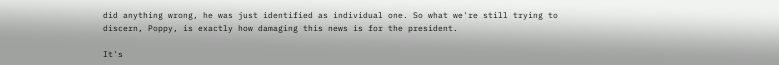did anything wrong, he was just identified as individual one. So what we're still trying to discern, Poppy, is exactly how damaging this news is for the president.

It's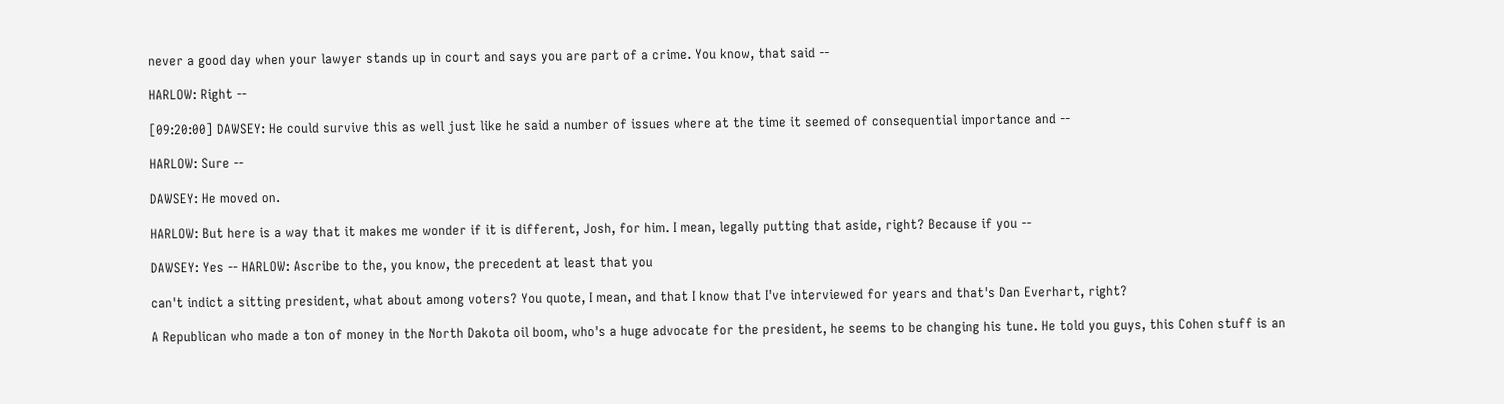never a good day when your lawyer stands up in court and says you are part of a crime. You know, that said --

HARLOW: Right --

[09:20:00] DAWSEY: He could survive this as well just like he said a number of issues where at the time it seemed of consequential importance and --

HARLOW: Sure --

DAWSEY: He moved on.

HARLOW: But here is a way that it makes me wonder if it is different, Josh, for him. I mean, legally putting that aside, right? Because if you --

DAWSEY: Yes -- HARLOW: Ascribe to the, you know, the precedent at least that you

can't indict a sitting president, what about among voters? You quote, I mean, and that I know that I've interviewed for years and that's Dan Everhart, right?

A Republican who made a ton of money in the North Dakota oil boom, who's a huge advocate for the president, he seems to be changing his tune. He told you guys, this Cohen stuff is an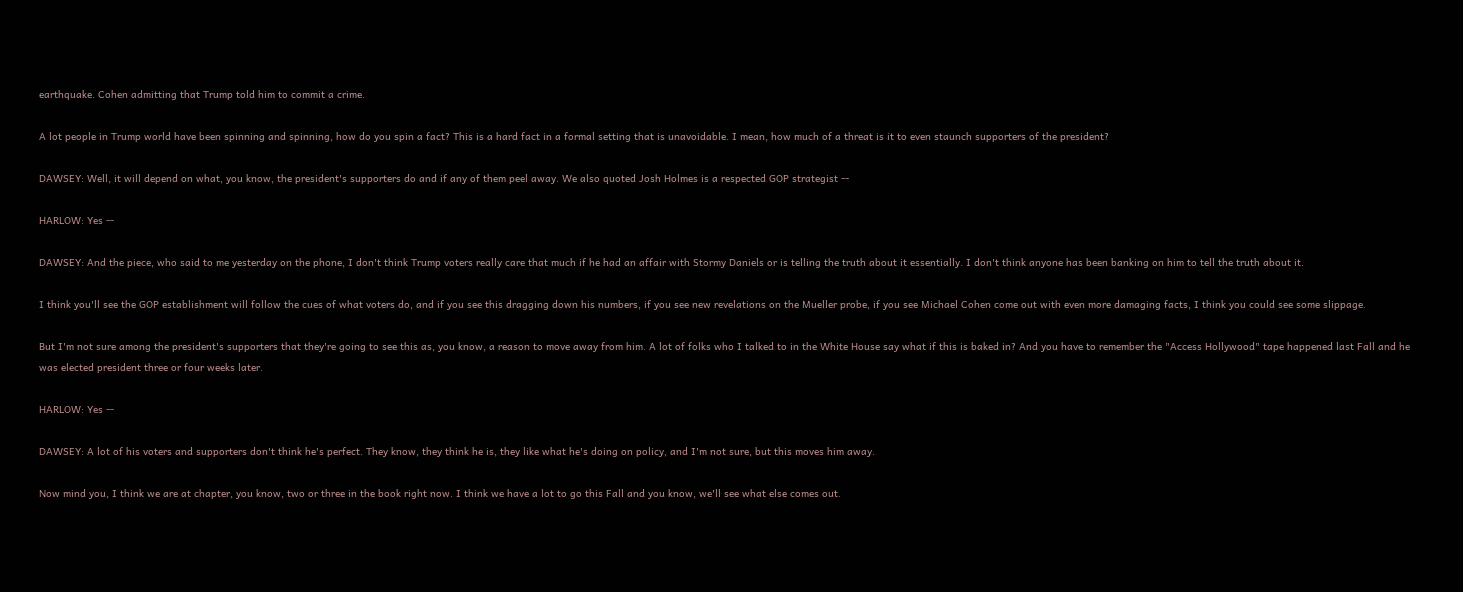earthquake. Cohen admitting that Trump told him to commit a crime.

A lot people in Trump world have been spinning and spinning, how do you spin a fact? This is a hard fact in a formal setting that is unavoidable. I mean, how much of a threat is it to even staunch supporters of the president?

DAWSEY: Well, it will depend on what, you know, the president's supporters do and if any of them peel away. We also quoted Josh Holmes is a respected GOP strategist --

HARLOW: Yes --

DAWSEY: And the piece, who said to me yesterday on the phone, I don't think Trump voters really care that much if he had an affair with Stormy Daniels or is telling the truth about it essentially. I don't think anyone has been banking on him to tell the truth about it.

I think you'll see the GOP establishment will follow the cues of what voters do, and if you see this dragging down his numbers, if you see new revelations on the Mueller probe, if you see Michael Cohen come out with even more damaging facts, I think you could see some slippage.

But I'm not sure among the president's supporters that they're going to see this as, you know, a reason to move away from him. A lot of folks who I talked to in the White House say what if this is baked in? And you have to remember the "Access Hollywood" tape happened last Fall and he was elected president three or four weeks later.

HARLOW: Yes --

DAWSEY: A lot of his voters and supporters don't think he's perfect. They know, they think he is, they like what he's doing on policy, and I'm not sure, but this moves him away.

Now mind you, I think we are at chapter, you know, two or three in the book right now. I think we have a lot to go this Fall and you know, we'll see what else comes out.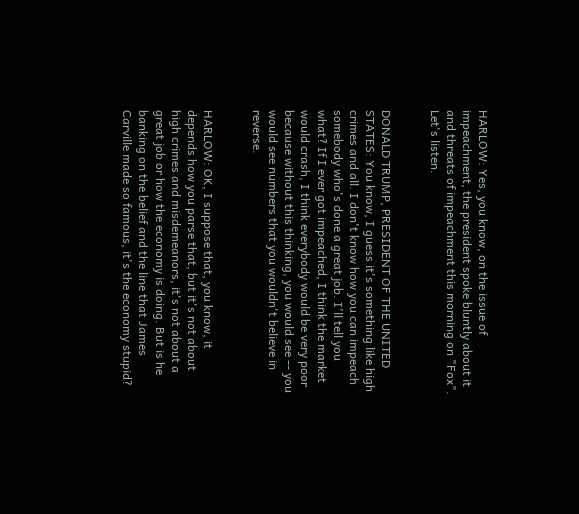HARLOW: Yes, you know, on the issue of impeachment, the president spoke bluntly about it and threats of impeachment this morning on "Fox". Let's listen.


DONALD TRUMP, PRESIDENT OF THE UNITED STATES: You know, I guess it's something like high crimes and all. I don't know how you can impeach somebody who's done a great job. I'll tell you what? If I ever got impeached, I think the market would crash, I think everybody would be very poor because without this thinking, you would see -- you would see numbers that you wouldn't believe in reverse.


HARLOW: OK, I suppose that, you know, it depends how you parse that, but it's not about high crimes and misdemeanors, it's not about a great job or how the economy is doing. But is he banking on the belief and the line that James Carville made so famous, it's the economy stupid?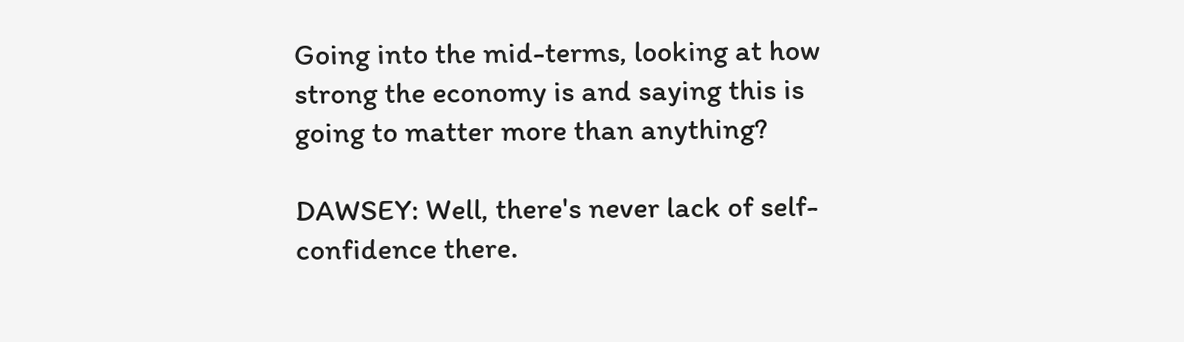Going into the mid-terms, looking at how strong the economy is and saying this is going to matter more than anything?

DAWSEY: Well, there's never lack of self-confidence there.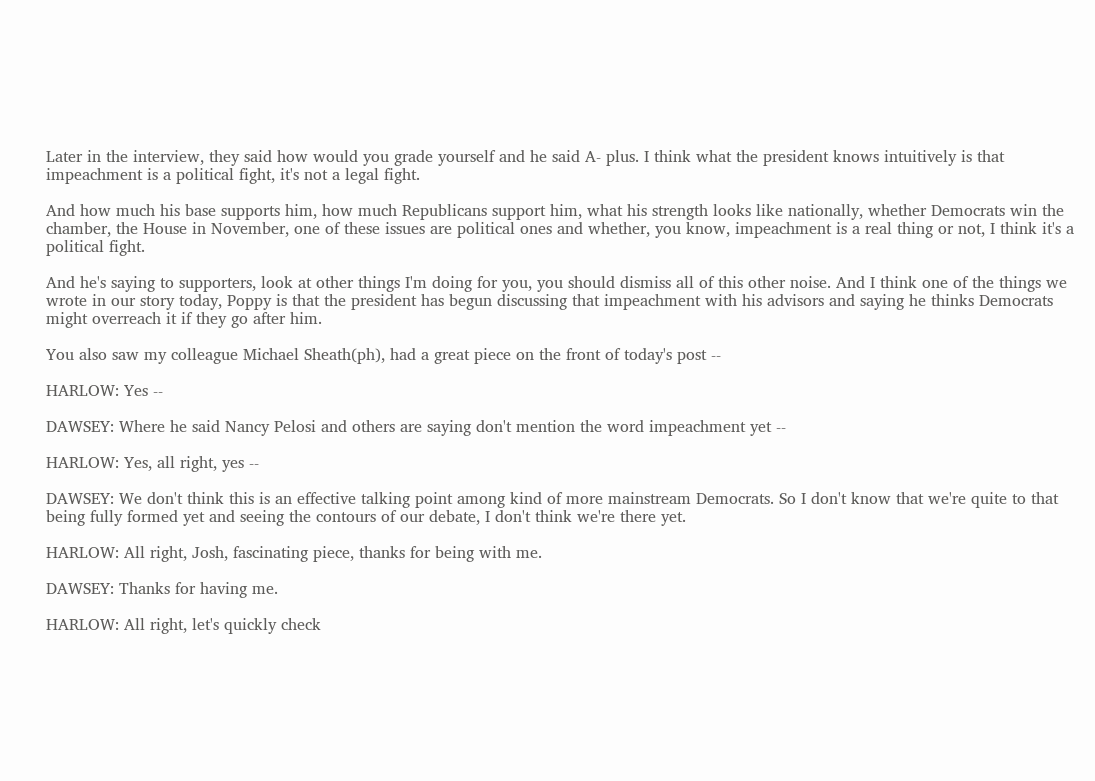Later in the interview, they said how would you grade yourself and he said A- plus. I think what the president knows intuitively is that impeachment is a political fight, it's not a legal fight.

And how much his base supports him, how much Republicans support him, what his strength looks like nationally, whether Democrats win the chamber, the House in November, one of these issues are political ones and whether, you know, impeachment is a real thing or not, I think it's a political fight.

And he's saying to supporters, look at other things I'm doing for you, you should dismiss all of this other noise. And I think one of the things we wrote in our story today, Poppy is that the president has begun discussing that impeachment with his advisors and saying he thinks Democrats might overreach it if they go after him.

You also saw my colleague Michael Sheath(ph), had a great piece on the front of today's post --

HARLOW: Yes --

DAWSEY: Where he said Nancy Pelosi and others are saying don't mention the word impeachment yet --

HARLOW: Yes, all right, yes --

DAWSEY: We don't think this is an effective talking point among kind of more mainstream Democrats. So I don't know that we're quite to that being fully formed yet and seeing the contours of our debate, I don't think we're there yet.

HARLOW: All right, Josh, fascinating piece, thanks for being with me.

DAWSEY: Thanks for having me.

HARLOW: All right, let's quickly check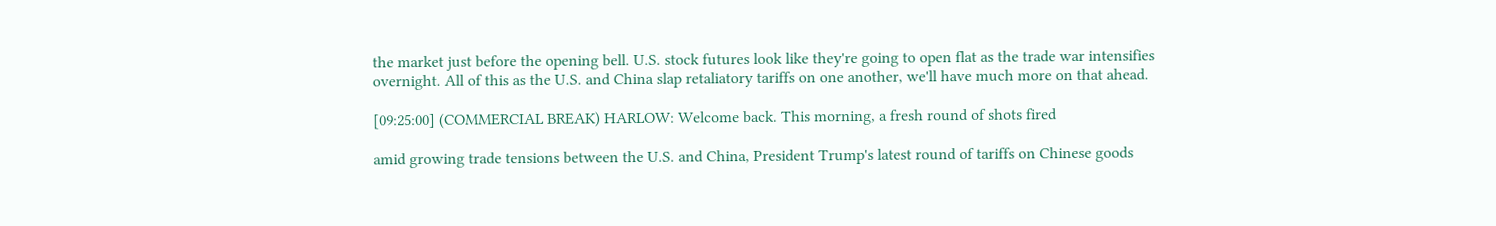the market just before the opening bell. U.S. stock futures look like they're going to open flat as the trade war intensifies overnight. All of this as the U.S. and China slap retaliatory tariffs on one another, we'll have much more on that ahead.

[09:25:00] (COMMERCIAL BREAK) HARLOW: Welcome back. This morning, a fresh round of shots fired

amid growing trade tensions between the U.S. and China, President Trump's latest round of tariffs on Chinese goods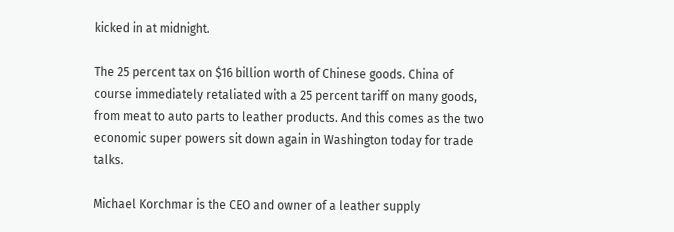kicked in at midnight.

The 25 percent tax on $16 billion worth of Chinese goods. China of course immediately retaliated with a 25 percent tariff on many goods, from meat to auto parts to leather products. And this comes as the two economic super powers sit down again in Washington today for trade talks.

Michael Korchmar is the CEO and owner of a leather supply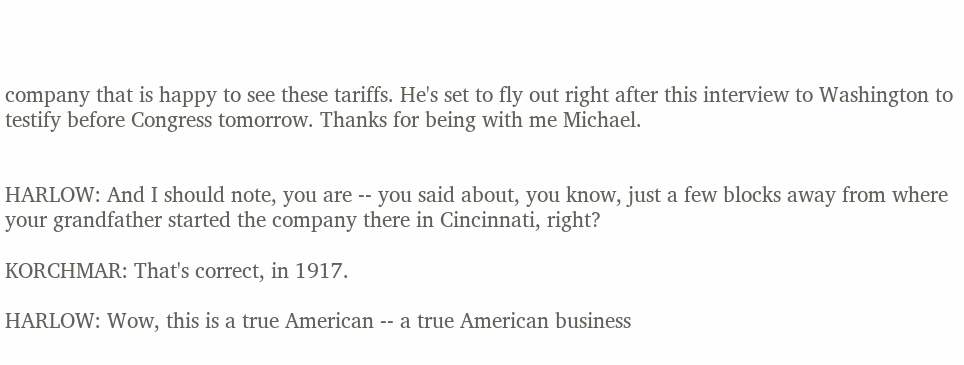company that is happy to see these tariffs. He's set to fly out right after this interview to Washington to testify before Congress tomorrow. Thanks for being with me Michael.


HARLOW: And I should note, you are -- you said about, you know, just a few blocks away from where your grandfather started the company there in Cincinnati, right?

KORCHMAR: That's correct, in 1917.

HARLOW: Wow, this is a true American -- a true American business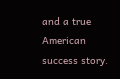and a true American success story.